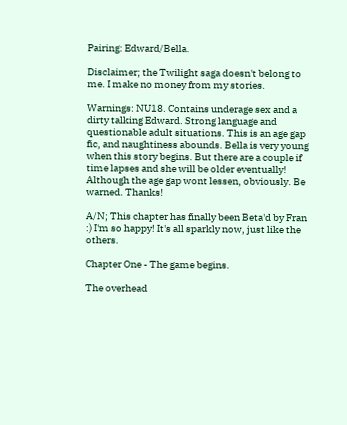Pairing: Edward/Bella.

Disclaimer; the Twilight saga doesn't belong to me. I make no money from my stories.

Warnings: NU18. Contains underage sex and a dirty talking Edward. Strong language and questionable adult situations. This is an age gap fic, and naughtiness abounds. Bella is very young when this story begins. But there are a couple if time lapses and she will be older eventually! Although the age gap wont lessen, obviously. Be warned. Thanks!

A/N; This chapter has finally been Beta'd by Fran :) I'm so happy! It's all sparkly now, just like the others.

Chapter One - The game begins.

The overhead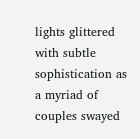lights glittered with subtle sophistication as a myriad of couples swayed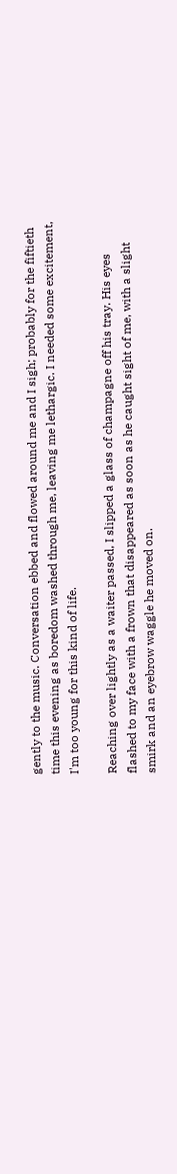gently to the music. Conversation ebbed and flowed around me and I sigh; probably for the fiftieth time this evening as boredom washed through me, leaving me lethargic. I needed some excitement, I'm too young for this kind of life.

Reaching over lightly as a waiter passed, I slipped a glass of champagne off his tray. His eyes flashed to my face with a frown that disappeared as soon as he caught sight of me, with a slight smirk and an eyebrow waggle he moved on.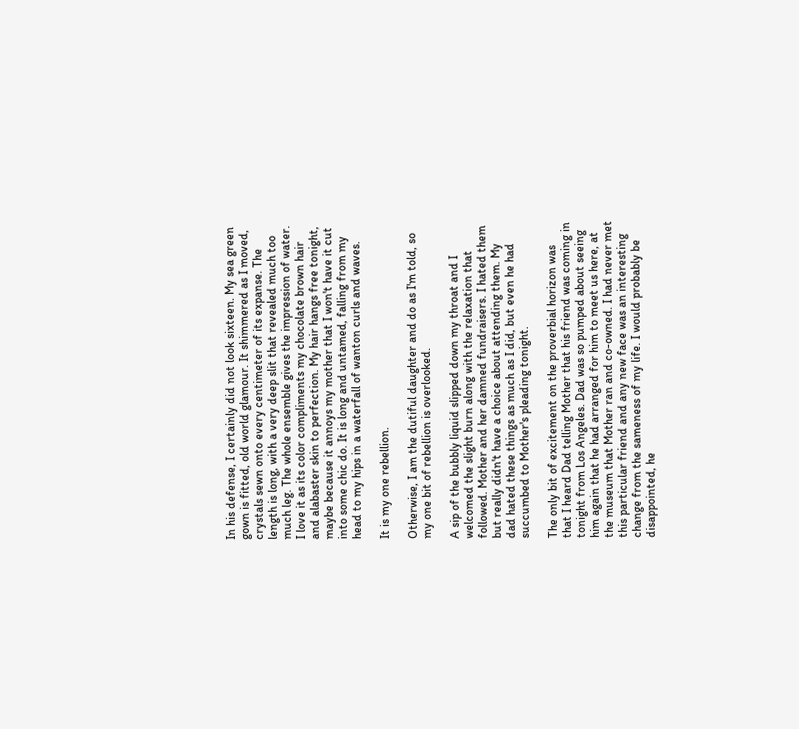In his defense, I certainly did not look sixteen. My sea green gown is fitted, old world glamour. It shimmered as I moved, crystals sewn onto every centimeter of its expanse. The length is long, with a very deep slit that revealed much too much leg. The whole ensemble gives the impression of water. I love it as its color compliments my chocolate brown hair and alabaster skin to perfection. My hair hangs free tonight, maybe because it annoys my mother that I won't have it cut into some chic do. It is long and untamed, falling from my head to my hips in a waterfall of wanton curls and waves.

It is my one rebellion.

Otherwise, I am the dutiful daughter and do as I'm told, so my one bit of rebellion is overlooked.

A sip of the bubbly liquid slipped down my throat and I welcomed the slight burn along with the relaxation that followed. Mother and her damned fundraisers. I hated them but really didn't have a choice about attending them. My dad hated these things as much as I did, but even he had succumbed to Mother's pleading tonight.

The only bit of excitement on the proverbial horizon was that I heard Dad telling Mother that his friend was coming in tonight from Los Angeles. Dad was so pumped about seeing him again that he had arranged for him to meet us here, at the museum that Mother ran and co-owned. I had never met this particular friend and any new face was an interesting change from the sameness of my life. I would probably be disappointed, he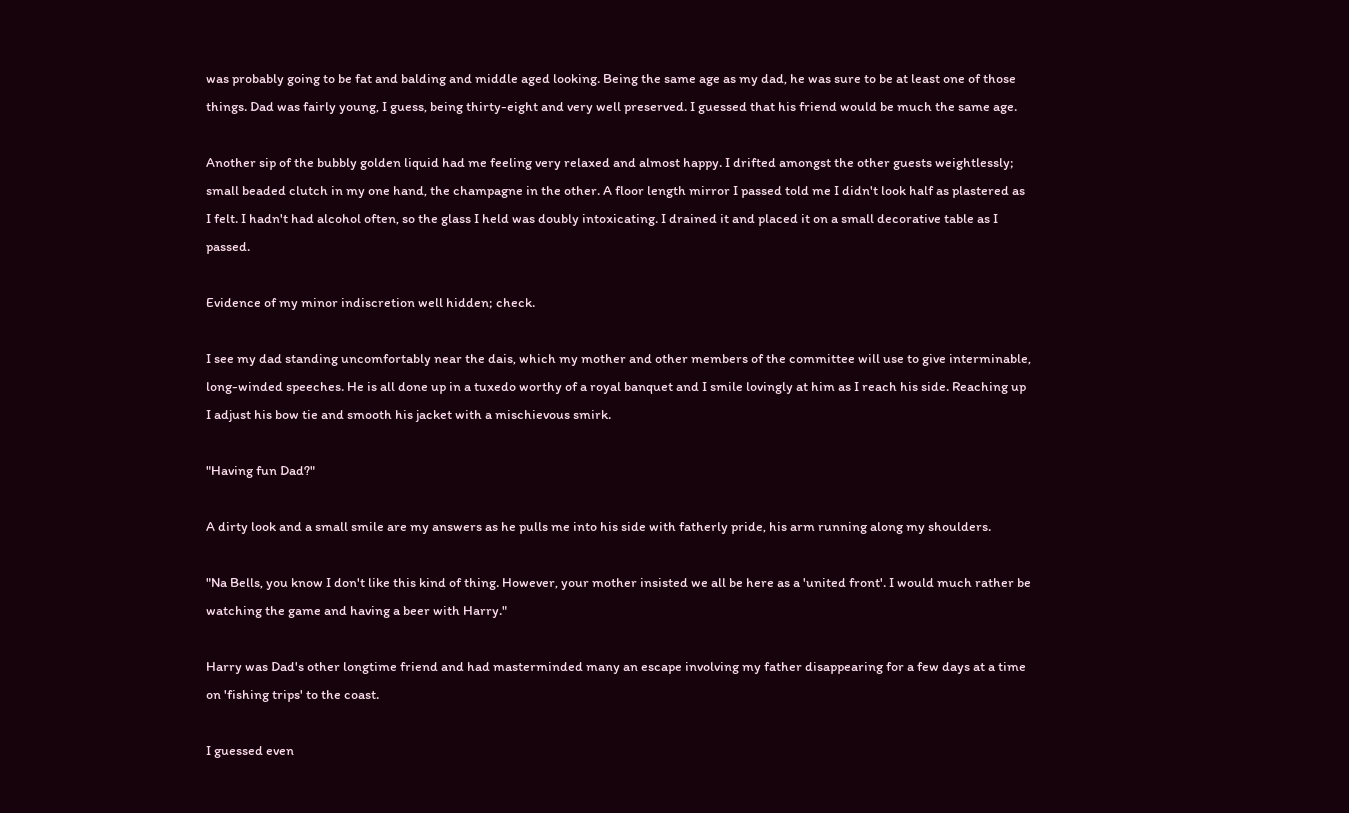was probably going to be fat and balding and middle aged looking. Being the same age as my dad, he was sure to be at least one of those things. Dad was fairly young, I guess, being thirty-eight and very well preserved. I guessed that his friend would be much the same age.

Another sip of the bubbly golden liquid had me feeling very relaxed and almost happy. I drifted amongst the other guests weightlessly; small beaded clutch in my one hand, the champagne in the other. A floor length mirror I passed told me I didn't look half as plastered as I felt. I hadn't had alcohol often, so the glass I held was doubly intoxicating. I drained it and placed it on a small decorative table as I passed.

Evidence of my minor indiscretion well hidden; check.

I see my dad standing uncomfortably near the dais, which my mother and other members of the committee will use to give interminable, long-winded speeches. He is all done up in a tuxedo worthy of a royal banquet and I smile lovingly at him as I reach his side. Reaching up I adjust his bow tie and smooth his jacket with a mischievous smirk.

"Having fun Dad?"

A dirty look and a small smile are my answers as he pulls me into his side with fatherly pride, his arm running along my shoulders.

"Na Bells, you know I don't like this kind of thing. However, your mother insisted we all be here as a 'united front'. I would much rather be watching the game and having a beer with Harry."

Harry was Dad's other longtime friend and had masterminded many an escape involving my father disappearing for a few days at a time on 'fishing trips' to the coast.

I guessed even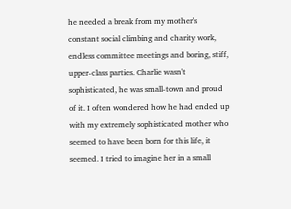he needed a break from my mother's constant social climbing and charity work, endless committee meetings and boring, stiff, upper-class parties. Charlie wasn't sophisticated, he was small-town and proud of it. I often wondered how he had ended up with my extremely sophisticated mother who seemed to have been born for this life, it seemed. I tried to imagine her in a small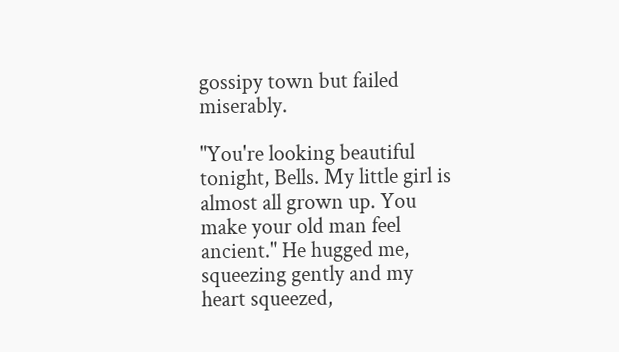gossipy town but failed miserably.

"You're looking beautiful tonight, Bells. My little girl is almost all grown up. You make your old man feel ancient." He hugged me, squeezing gently and my heart squeezed,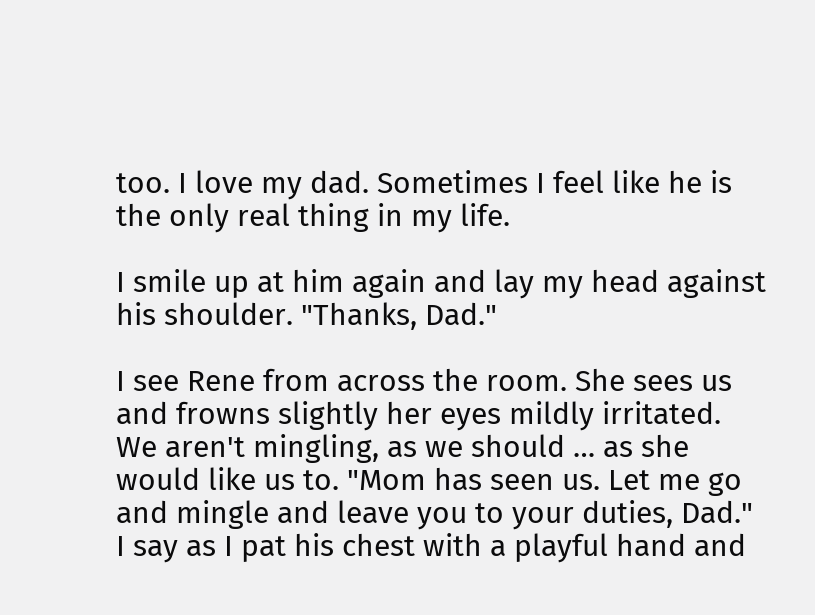too. I love my dad. Sometimes I feel like he is the only real thing in my life.

I smile up at him again and lay my head against his shoulder. "Thanks, Dad."

I see Rene from across the room. She sees us and frowns slightly her eyes mildly irritated. We aren't mingling, as we should … as she would like us to. "Mom has seen us. Let me go and mingle and leave you to your duties, Dad." I say as I pat his chest with a playful hand and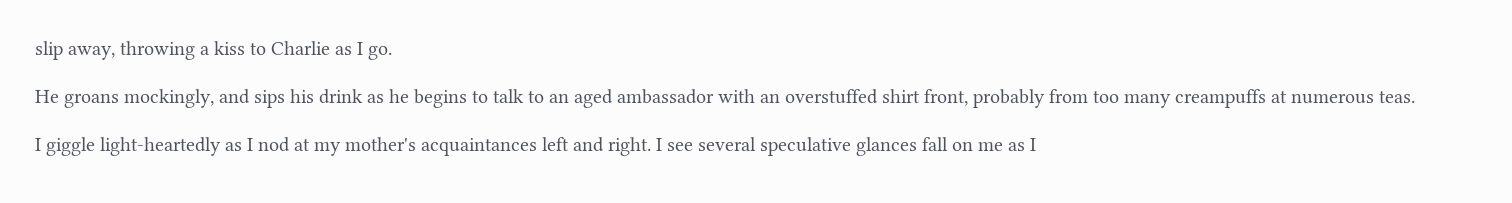slip away, throwing a kiss to Charlie as I go.

He groans mockingly, and sips his drink as he begins to talk to an aged ambassador with an overstuffed shirt front, probably from too many creampuffs at numerous teas.

I giggle light-heartedly as I nod at my mother's acquaintances left and right. I see several speculative glances fall on me as I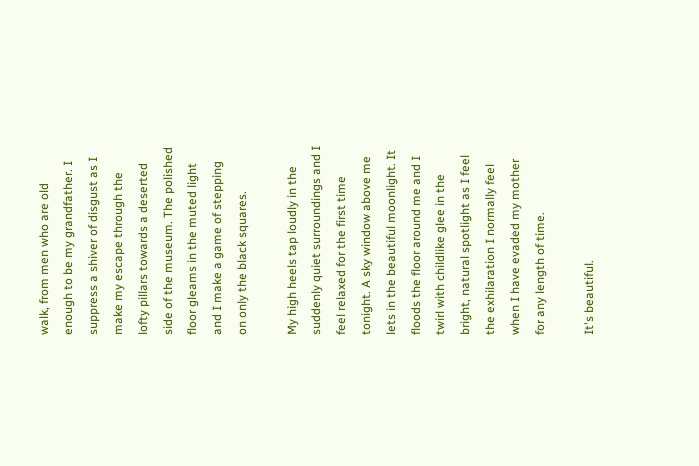walk, from men who are old enough to be my grandfather. I suppress a shiver of disgust as I make my escape through the lofty pillars towards a deserted side of the museum. The polished floor gleams in the muted light and I make a game of stepping on only the black squares.

My high heels tap loudly in the suddenly quiet surroundings and I feel relaxed for the first time tonight. A sky window above me lets in the beautiful moonlight. It floods the floor around me and I twirl with childlike glee in the bright, natural spotlight as I feel the exhilaration I normally feel when I have evaded my mother for any length of time.

It's beautiful.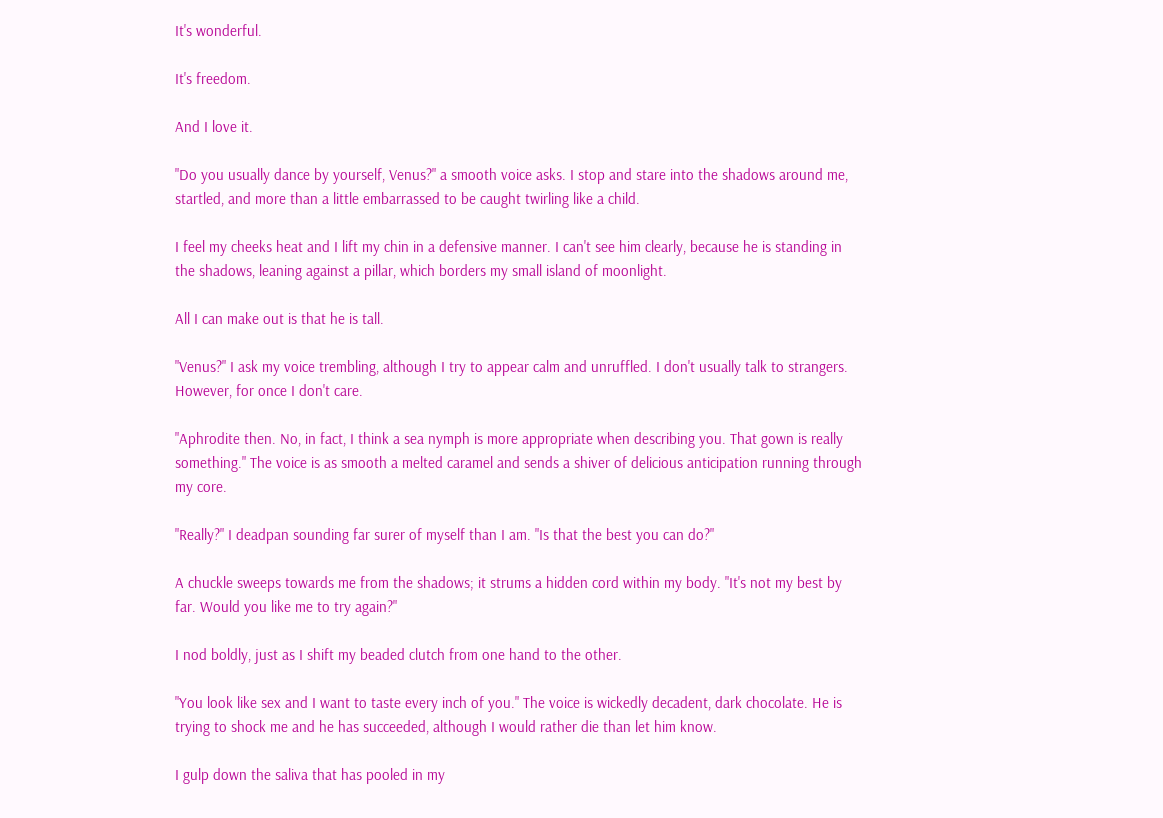It's wonderful.

It's freedom.

And I love it.

"Do you usually dance by yourself, Venus?" a smooth voice asks. I stop and stare into the shadows around me, startled, and more than a little embarrassed to be caught twirling like a child.

I feel my cheeks heat and I lift my chin in a defensive manner. I can't see him clearly, because he is standing in the shadows, leaning against a pillar, which borders my small island of moonlight.

All I can make out is that he is tall.

"Venus?" I ask my voice trembling, although I try to appear calm and unruffled. I don't usually talk to strangers. However, for once I don't care.

"Aphrodite then. No, in fact, I think a sea nymph is more appropriate when describing you. That gown is really something." The voice is as smooth a melted caramel and sends a shiver of delicious anticipation running through my core.

"Really?" I deadpan sounding far surer of myself than I am. "Is that the best you can do?"

A chuckle sweeps towards me from the shadows; it strums a hidden cord within my body. "It's not my best by far. Would you like me to try again?"

I nod boldly, just as I shift my beaded clutch from one hand to the other.

"You look like sex and I want to taste every inch of you." The voice is wickedly decadent, dark chocolate. He is trying to shock me and he has succeeded, although I would rather die than let him know.

I gulp down the saliva that has pooled in my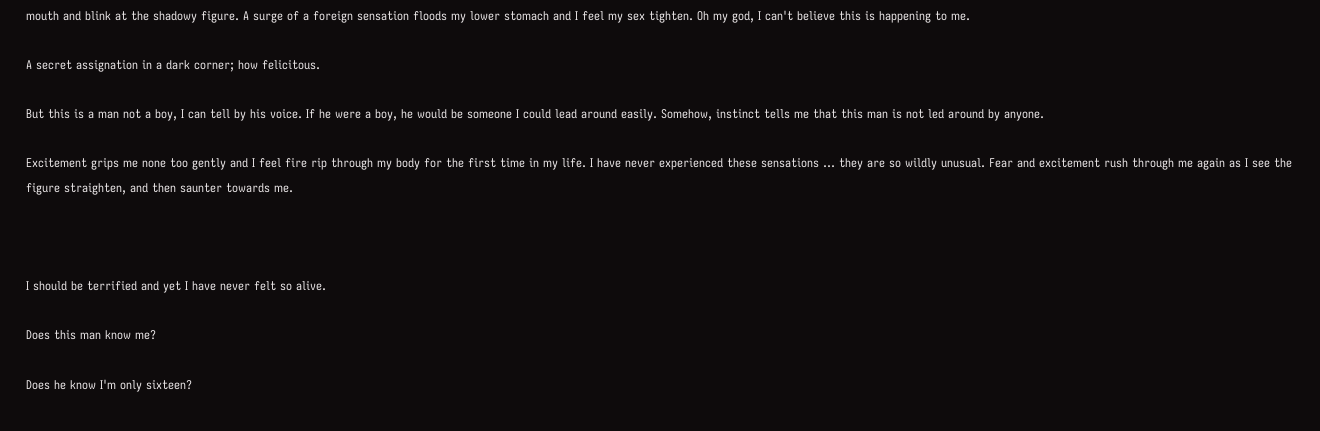mouth and blink at the shadowy figure. A surge of a foreign sensation floods my lower stomach and I feel my sex tighten. Oh my god, I can't believe this is happening to me.

A secret assignation in a dark corner; how felicitous.

But this is a man not a boy, I can tell by his voice. If he were a boy, he would be someone I could lead around easily. Somehow, instinct tells me that this man is not led around by anyone.

Excitement grips me none too gently and I feel fire rip through my body for the first time in my life. I have never experienced these sensations … they are so wildly unusual. Fear and excitement rush through me again as I see the figure straighten, and then saunter towards me.



I should be terrified and yet I have never felt so alive.

Does this man know me?

Does he know I'm only sixteen?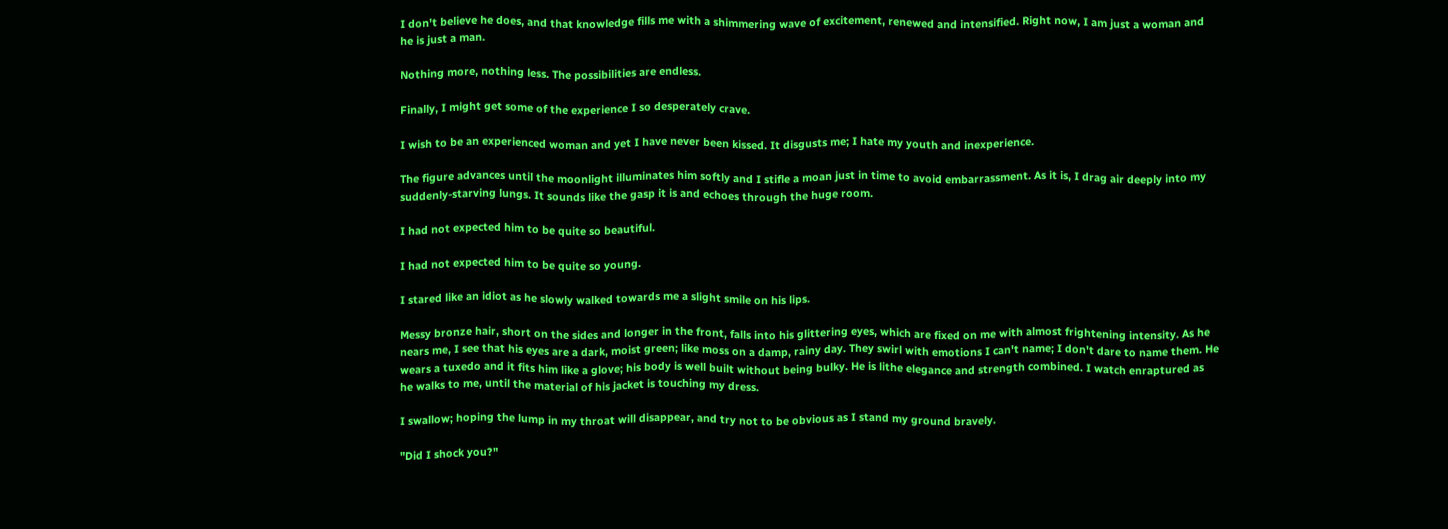I don't believe he does, and that knowledge fills me with a shimmering wave of excitement, renewed and intensified. Right now, I am just a woman and he is just a man.

Nothing more, nothing less. The possibilities are endless.

Finally, I might get some of the experience I so desperately crave.

I wish to be an experienced woman and yet I have never been kissed. It disgusts me; I hate my youth and inexperience.

The figure advances until the moonlight illuminates him softly and I stifle a moan just in time to avoid embarrassment. As it is, I drag air deeply into my suddenly-starving lungs. It sounds like the gasp it is and echoes through the huge room.

I had not expected him to be quite so beautiful.

I had not expected him to be quite so young.

I stared like an idiot as he slowly walked towards me a slight smile on his lips.

Messy bronze hair, short on the sides and longer in the front, falls into his glittering eyes, which are fixed on me with almost frightening intensity. As he nears me, I see that his eyes are a dark, moist green; like moss on a damp, rainy day. They swirl with emotions I can't name; I don't dare to name them. He wears a tuxedo and it fits him like a glove; his body is well built without being bulky. He is lithe elegance and strength combined. I watch enraptured as he walks to me, until the material of his jacket is touching my dress.

I swallow; hoping the lump in my throat will disappear, and try not to be obvious as I stand my ground bravely.

"Did I shock you?"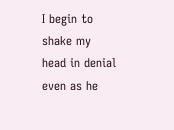I begin to shake my head in denial even as he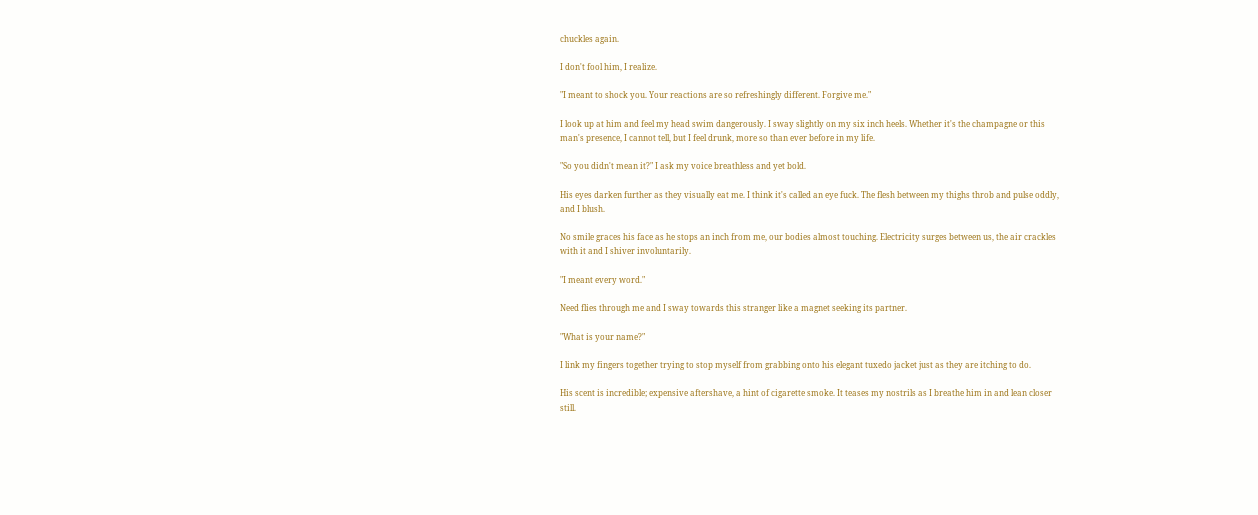chuckles again.

I don't fool him, I realize.

"I meant to shock you. Your reactions are so refreshingly different. Forgive me."

I look up at him and feel my head swim dangerously. I sway slightly on my six inch heels. Whether it's the champagne or this man's presence, I cannot tell, but I feel drunk, more so than ever before in my life.

"So you didn't mean it?" I ask my voice breathless and yet bold.

His eyes darken further as they visually eat me. I think it's called an eye fuck. The flesh between my thighs throb and pulse oddly, and I blush.

No smile graces his face as he stops an inch from me, our bodies almost touching. Electricity surges between us, the air crackles with it and I shiver involuntarily.

"I meant every word."

Need flies through me and I sway towards this stranger like a magnet seeking its partner.

"What is your name?"

I link my fingers together trying to stop myself from grabbing onto his elegant tuxedo jacket just as they are itching to do.

His scent is incredible; expensive aftershave, a hint of cigarette smoke. It teases my nostrils as I breathe him in and lean closer still.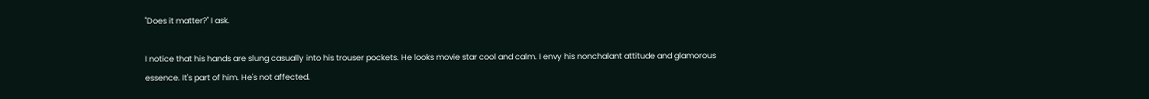"Does it matter?" I ask.

I notice that his hands are slung casually into his trouser pockets. He looks movie star cool and calm. I envy his nonchalant attitude and glamorous essence. It's part of him. He's not affected.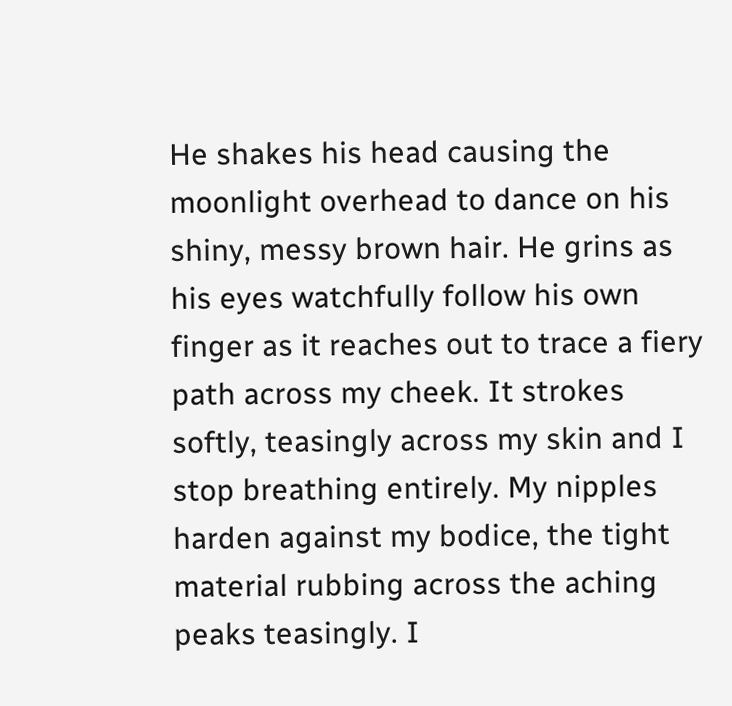He shakes his head causing the moonlight overhead to dance on his shiny, messy brown hair. He grins as his eyes watchfully follow his own finger as it reaches out to trace a fiery path across my cheek. It strokes softly, teasingly across my skin and I stop breathing entirely. My nipples harden against my bodice, the tight material rubbing across the aching peaks teasingly. I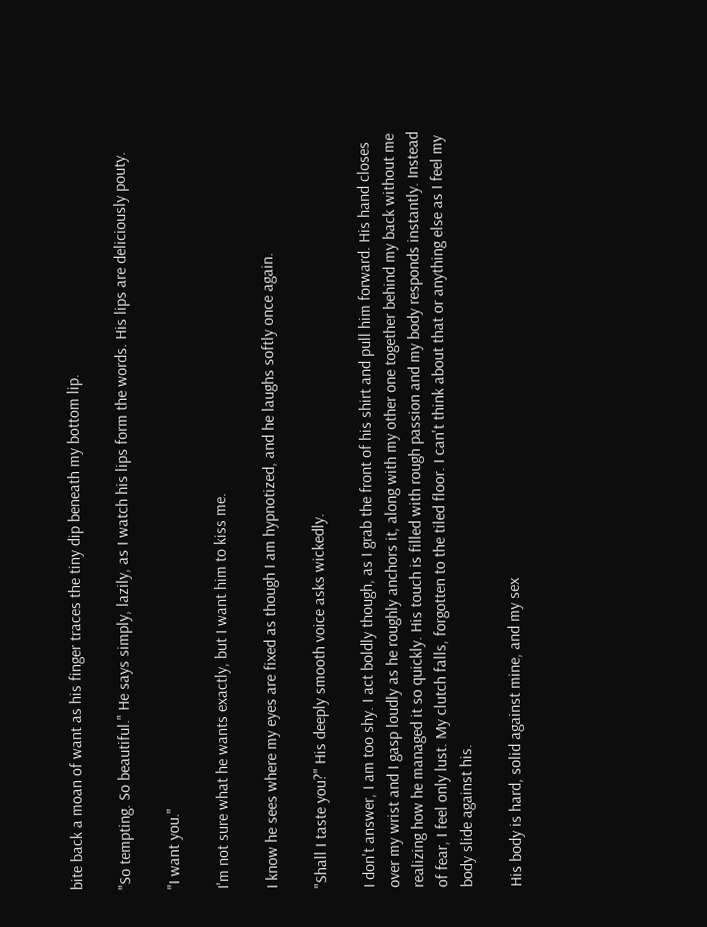bite back a moan of want as his finger traces the tiny dip beneath my bottom lip.

"So tempting. So beautiful." He says simply, lazily, as I watch his lips form the words. His lips are deliciously pouty.

"I want you."

I'm not sure what he wants exactly, but I want him to kiss me.

I know he sees where my eyes are fixed as though I am hypnotized, and he laughs softly once again.

"Shall I taste you?" His deeply smooth voice asks wickedly.

I don't answer, I am too shy. I act boldly though, as I grab the front of his shirt and pull him forward. His hand closes over my wrist and I gasp loudly as he roughly anchors it, along with my other one together behind my back without me realizing how he managed it so quickly. His touch is filled with rough passion and my body responds instantly. Instead of fear, I feel only lust. My clutch falls, forgotten to the tiled floor. I can't think about that or anything else as I feel my body slide against his.

His body is hard, solid against mine, and my sex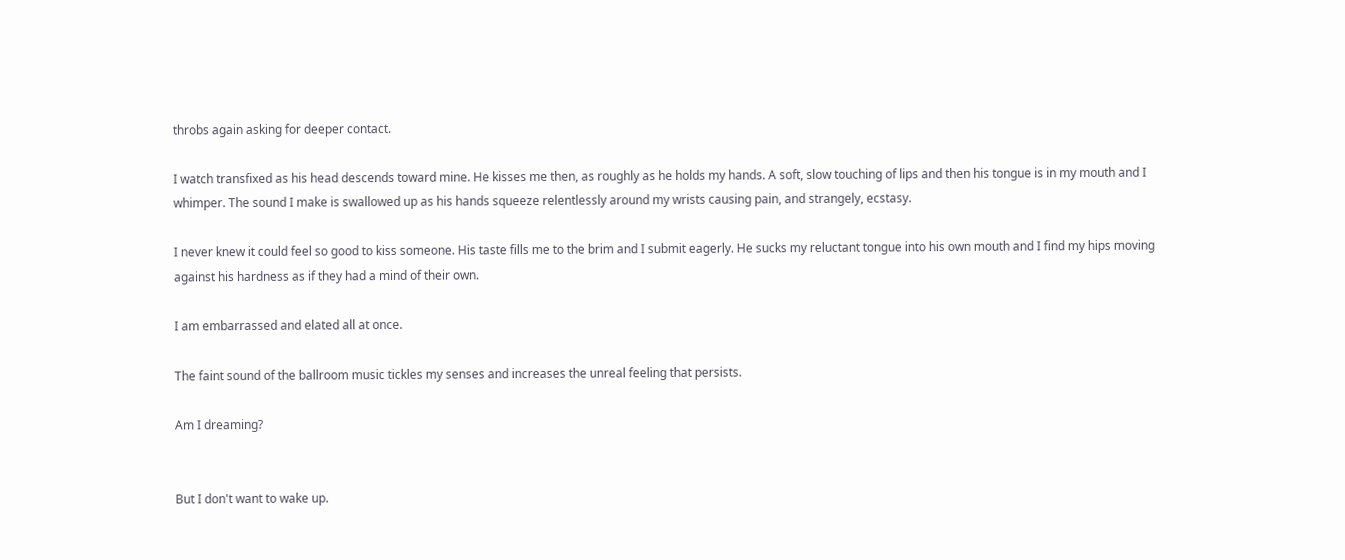throbs again asking for deeper contact.

I watch transfixed as his head descends toward mine. He kisses me then, as roughly as he holds my hands. A soft, slow touching of lips and then his tongue is in my mouth and I whimper. The sound I make is swallowed up as his hands squeeze relentlessly around my wrists causing pain, and strangely, ecstasy.

I never knew it could feel so good to kiss someone. His taste fills me to the brim and I submit eagerly. He sucks my reluctant tongue into his own mouth and I find my hips moving against his hardness as if they had a mind of their own.

I am embarrassed and elated all at once.

The faint sound of the ballroom music tickles my senses and increases the unreal feeling that persists.

Am I dreaming?


But I don't want to wake up.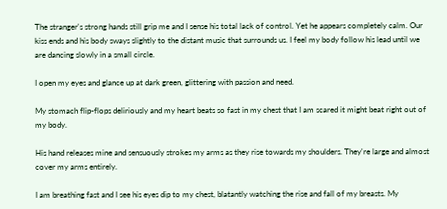The stranger's strong hands still grip me and I sense his total lack of control. Yet he appears completely calm. Our kiss ends and his body sways slightly to the distant music that surrounds us. I feel my body follow his lead until we are dancing slowly in a small circle.

I open my eyes and glance up at dark green, glittering with passion and need.

My stomach flip-flops deliriously and my heart beats so fast in my chest that I am scared it might beat right out of my body.

His hand releases mine and sensuously strokes my arms as they rise towards my shoulders. They're large and almost cover my arms entirely.

I am breathing fast and I see his eyes dip to my chest, blatantly watching the rise and fall of my breasts. My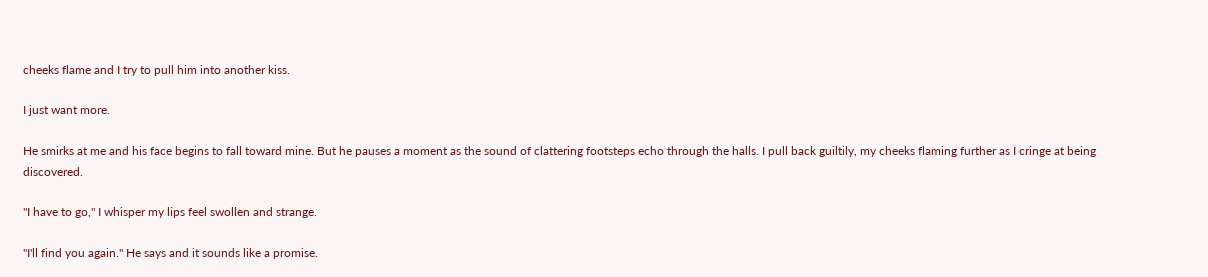cheeks flame and I try to pull him into another kiss.

I just want more.

He smirks at me and his face begins to fall toward mine. But he pauses a moment as the sound of clattering footsteps echo through the halls. I pull back guiltily, my cheeks flaming further as I cringe at being discovered.

"I have to go," I whisper my lips feel swollen and strange.

"I'll find you again." He says and it sounds like a promise.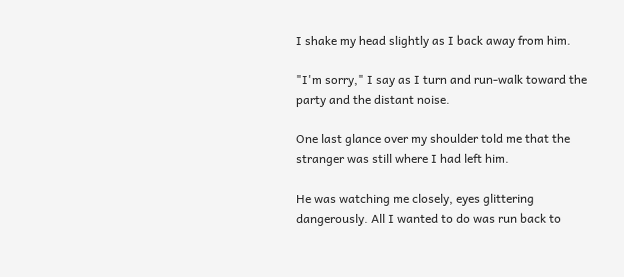I shake my head slightly as I back away from him.

"I'm sorry," I say as I turn and run-walk toward the party and the distant noise.

One last glance over my shoulder told me that the stranger was still where I had left him.

He was watching me closely, eyes glittering dangerously. All I wanted to do was run back to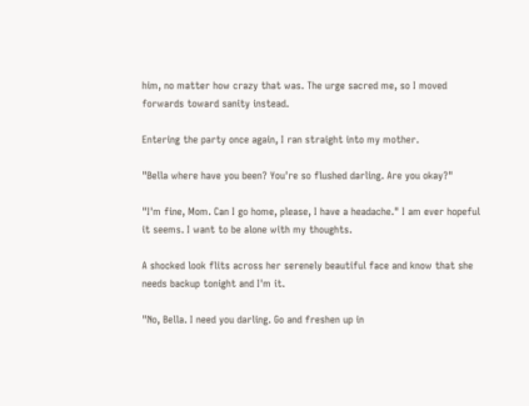him, no matter how crazy that was. The urge sacred me, so I moved forwards toward sanity instead.

Entering the party once again, I ran straight into my mother.

"Bella where have you been? You're so flushed darling. Are you okay?"

"I'm fine, Mom. Can I go home, please, I have a headache." I am ever hopeful it seems. I want to be alone with my thoughts.

A shocked look flits across her serenely beautiful face and know that she needs backup tonight and I'm it.

"No, Bella. I need you darling. Go and freshen up in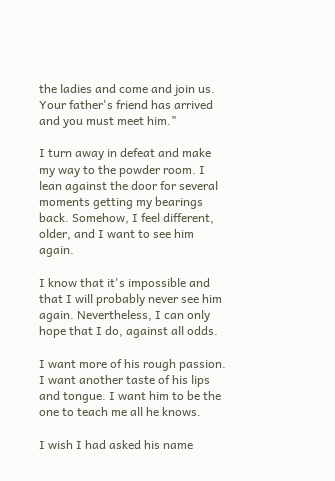the ladies and come and join us. Your father's friend has arrived and you must meet him."

I turn away in defeat and make my way to the powder room. I lean against the door for several moments getting my bearings back. Somehow, I feel different, older, and I want to see him again.

I know that it's impossible and that I will probably never see him again. Nevertheless, I can only hope that I do, against all odds.

I want more of his rough passion. I want another taste of his lips and tongue. I want him to be the one to teach me all he knows.

I wish I had asked his name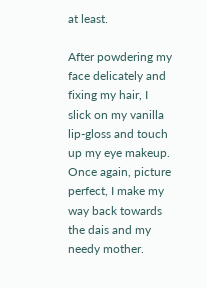at least.

After powdering my face delicately and fixing my hair, I slick on my vanilla lip-gloss and touch up my eye makeup. Once again, picture perfect, I make my way back towards the dais and my needy mother.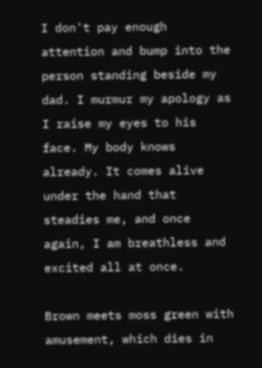I don't pay enough attention and bump into the person standing beside my dad. I murmur my apology as I raise my eyes to his face. My body knows already. It comes alive under the hand that steadies me, and once again, I am breathless and excited all at once.

Brown meets moss green with amusement, which dies in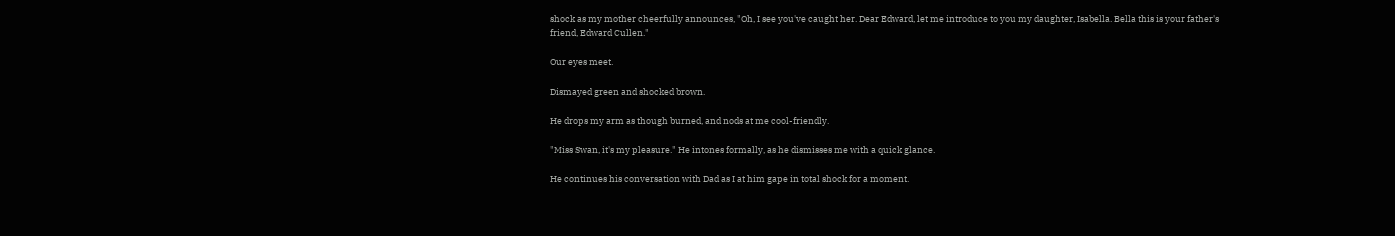shock as my mother cheerfully announces, "Oh, I see you've caught her. Dear Edward, let me introduce to you my daughter, Isabella. Bella this is your father's friend, Edward Cullen."

Our eyes meet.

Dismayed green and shocked brown.

He drops my arm as though burned, and nods at me cool-friendly.

"Miss Swan, it's my pleasure." He intones formally, as he dismisses me with a quick glance.

He continues his conversation with Dad as I at him gape in total shock for a moment.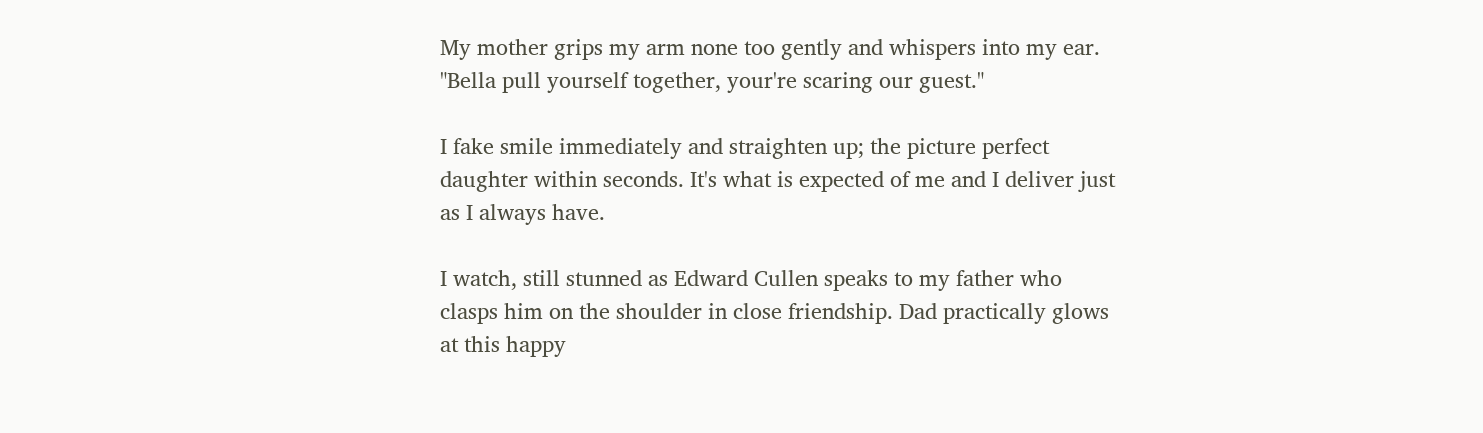My mother grips my arm none too gently and whispers into my ear. "Bella pull yourself together, your're scaring our guest."

I fake smile immediately and straighten up; the picture perfect daughter within seconds. It's what is expected of me and I deliver just as I always have.

I watch, still stunned as Edward Cullen speaks to my father who clasps him on the shoulder in close friendship. Dad practically glows at this happy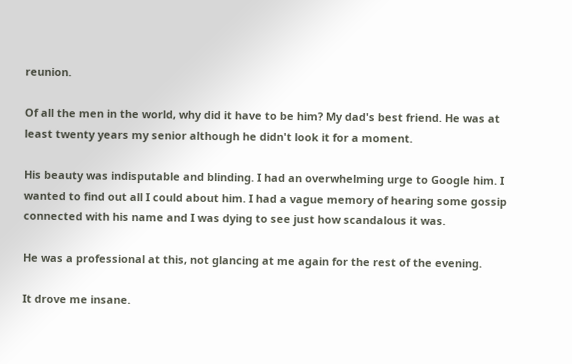reunion.

Of all the men in the world, why did it have to be him? My dad's best friend. He was at least twenty years my senior although he didn't look it for a moment.

His beauty was indisputable and blinding. I had an overwhelming urge to Google him. I wanted to find out all I could about him. I had a vague memory of hearing some gossip connected with his name and I was dying to see just how scandalous it was.

He was a professional at this, not glancing at me again for the rest of the evening.

It drove me insane.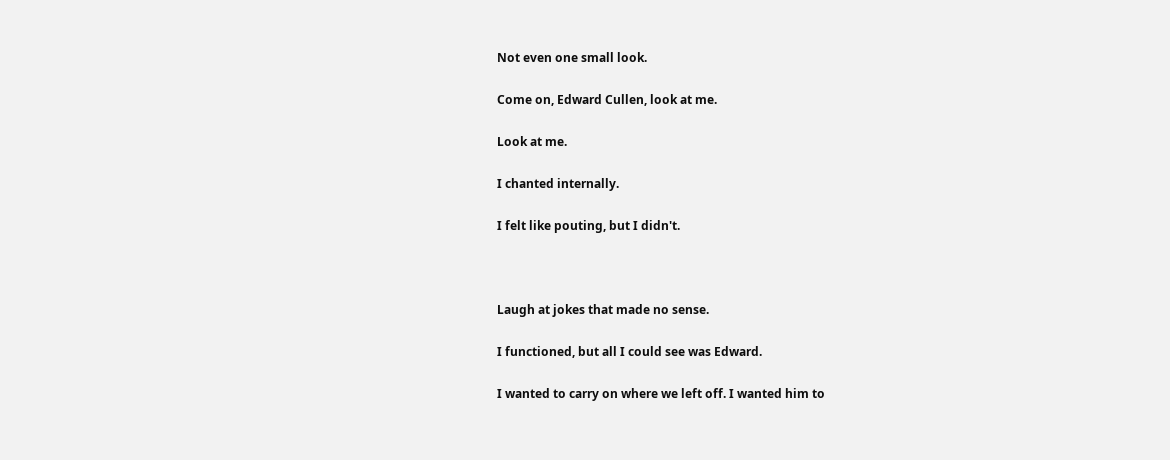Not even one small look.

Come on, Edward Cullen, look at me.

Look at me.

I chanted internally.

I felt like pouting, but I didn't.



Laugh at jokes that made no sense.

I functioned, but all I could see was Edward.

I wanted to carry on where we left off. I wanted him to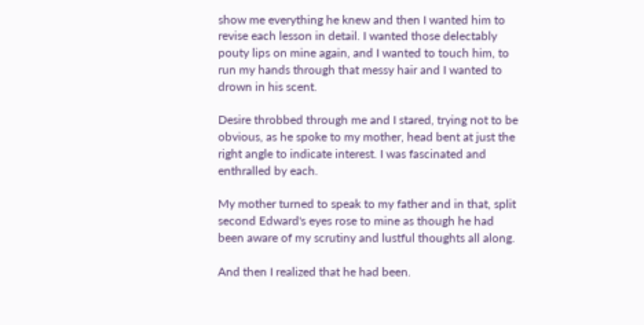show me everything he knew and then I wanted him to revise each lesson in detail. I wanted those delectably pouty lips on mine again, and I wanted to touch him, to run my hands through that messy hair and I wanted to drown in his scent.

Desire throbbed through me and I stared, trying not to be obvious, as he spoke to my mother, head bent at just the right angle to indicate interest. I was fascinated and enthralled by each.

My mother turned to speak to my father and in that, split second Edward's eyes rose to mine as though he had been aware of my scrutiny and lustful thoughts all along.

And then I realized that he had been.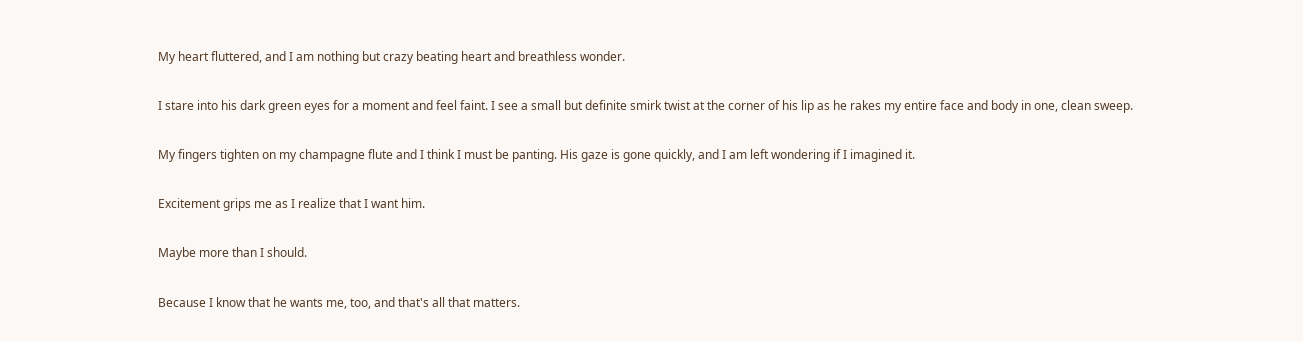My heart fluttered, and I am nothing but crazy beating heart and breathless wonder.

I stare into his dark green eyes for a moment and feel faint. I see a small but definite smirk twist at the corner of his lip as he rakes my entire face and body in one, clean sweep.

My fingers tighten on my champagne flute and I think I must be panting. His gaze is gone quickly, and I am left wondering if I imagined it.

Excitement grips me as I realize that I want him.

Maybe more than I should.

Because I know that he wants me, too, and that's all that matters.